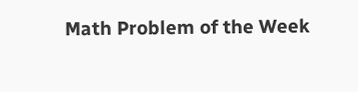Math Problem of the Week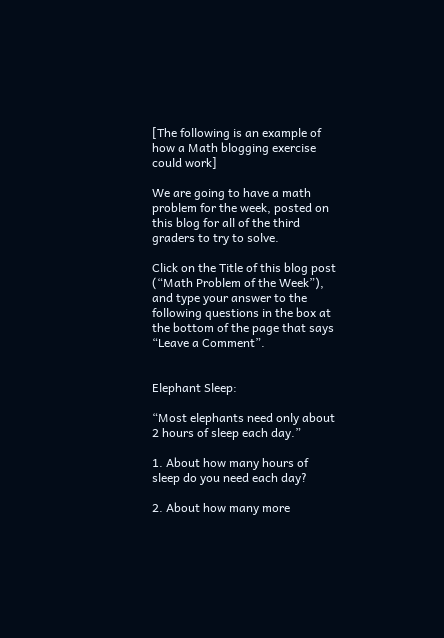[The following is an example of how a Math blogging exercise could work]

We are going to have a math problem for the week, posted on this blog for all of the third graders to try to solve.

Click on the Title of this blog post (“Math Problem of the Week”), and type your answer to the following questions in the box at the bottom of the page that says “Leave a Comment”.


Elephant Sleep:

“Most elephants need only about 2 hours of sleep each day.”

1. About how many hours of sleep do you need each day?

2. About how many more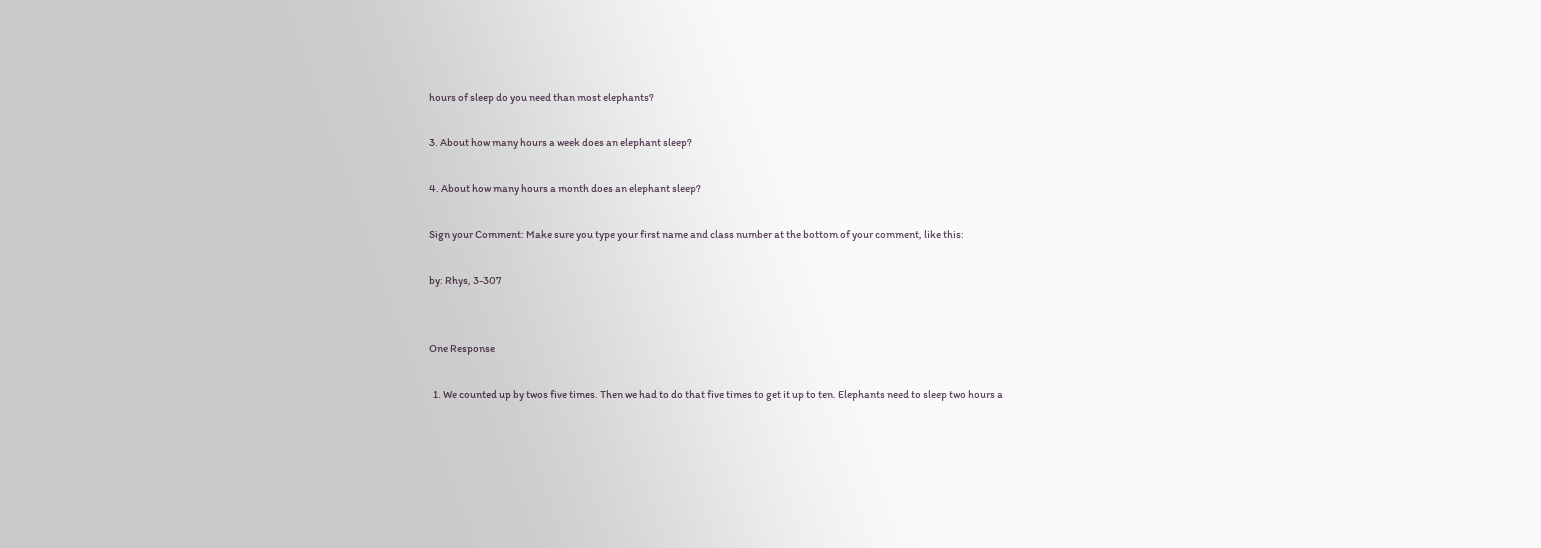hours of sleep do you need than most elephants?

3. About how many hours a week does an elephant sleep?

4. About how many hours a month does an elephant sleep?

Sign your Comment: Make sure you type your first name and class number at the bottom of your comment, like this:

by: Rhys, 3-307


One Response

  1. We counted up by twos five times. Then we had to do that five times to get it up to ten. Elephants need to sleep two hours a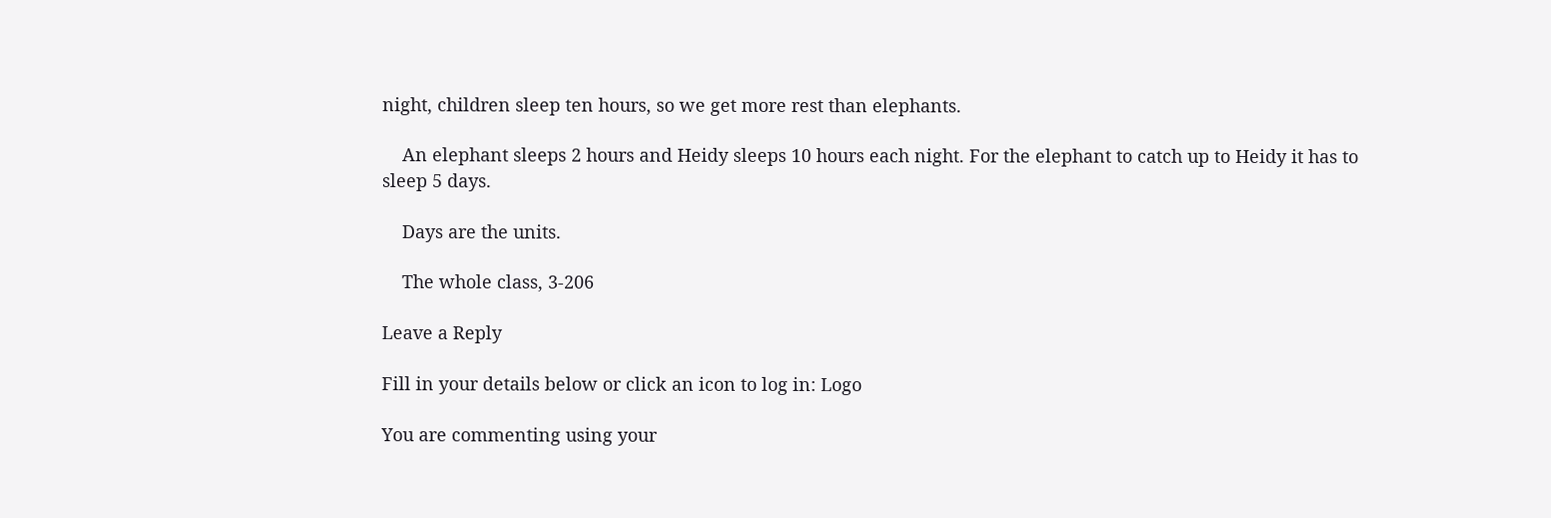night, children sleep ten hours, so we get more rest than elephants.

    An elephant sleeps 2 hours and Heidy sleeps 10 hours each night. For the elephant to catch up to Heidy it has to sleep 5 days.

    Days are the units.

    The whole class, 3-206

Leave a Reply

Fill in your details below or click an icon to log in: Logo

You are commenting using your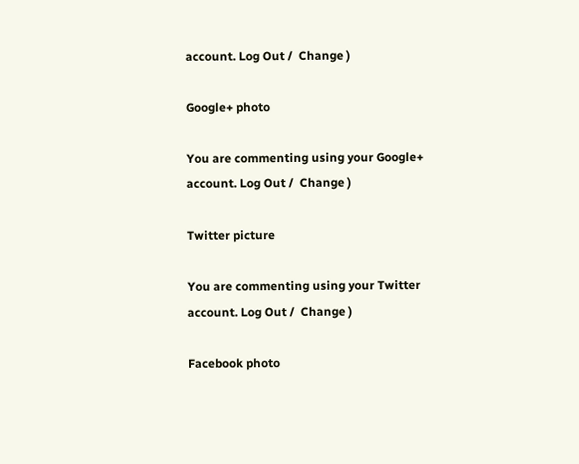account. Log Out /  Change )

Google+ photo

You are commenting using your Google+ account. Log Out /  Change )

Twitter picture

You are commenting using your Twitter account. Log Out /  Change )

Facebook photo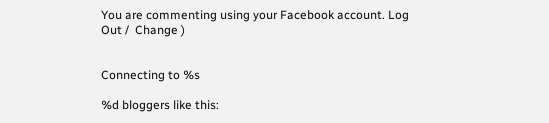You are commenting using your Facebook account. Log Out /  Change )


Connecting to %s

%d bloggers like this: